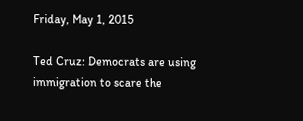Friday, May 1, 2015

Ted Cruz: Democrats are using immigration to scare the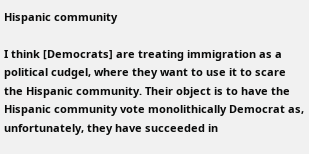Hispanic community

I think [Democrats] are treating immigration as a political cudgel, where they want to use it to scare the Hispanic community. Their object is to have the Hispanic community vote monolithically Democrat as, unfortunately, they have succeeded in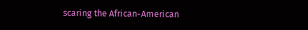scaring the African-American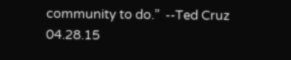community to do.”  --Ted Cruz 04.28.15